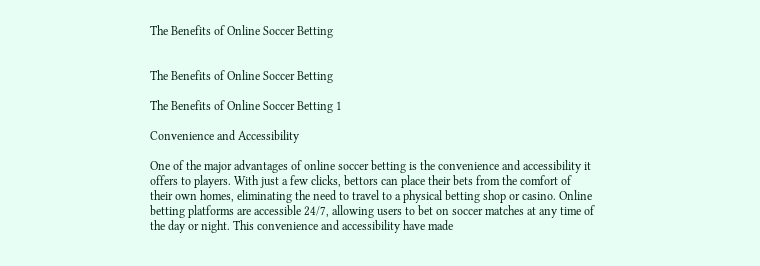The Benefits of Online Soccer Betting


The Benefits of Online Soccer Betting

The Benefits of Online Soccer Betting 1

Convenience and Accessibility

One of the major advantages of online soccer betting is the convenience and accessibility it offers to players. With just a few clicks, bettors can place their bets from the comfort of their own homes, eliminating the need to travel to a physical betting shop or casino. Online betting platforms are accessible 24/7, allowing users to bet on soccer matches at any time of the day or night. This convenience and accessibility have made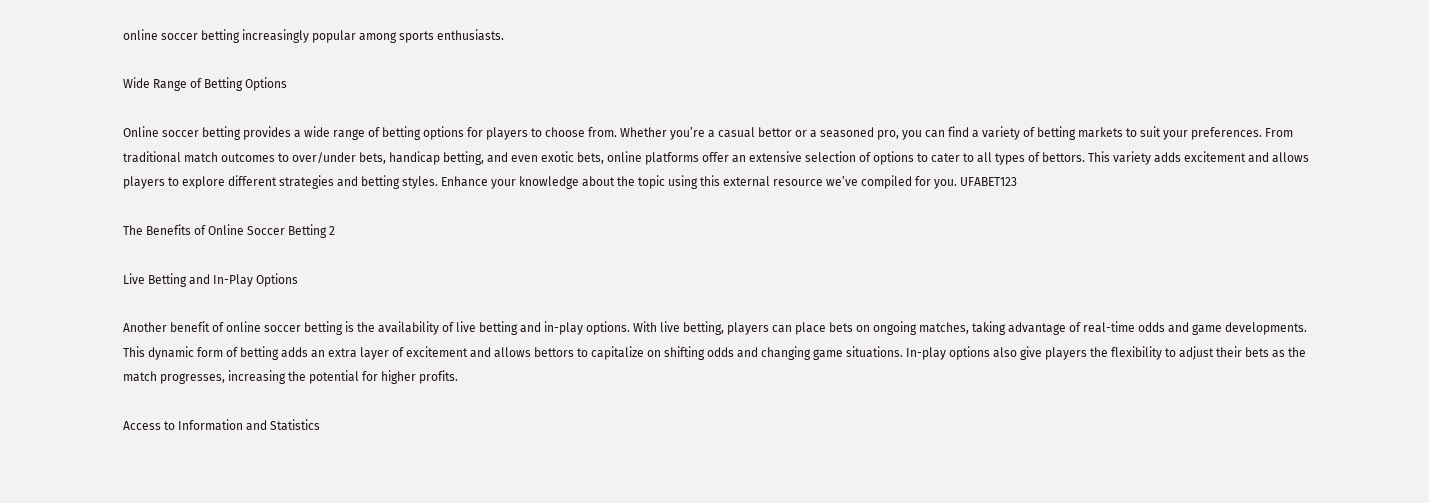online soccer betting increasingly popular among sports enthusiasts.

Wide Range of Betting Options

Online soccer betting provides a wide range of betting options for players to choose from. Whether you’re a casual bettor or a seasoned pro, you can find a variety of betting markets to suit your preferences. From traditional match outcomes to over/under bets, handicap betting, and even exotic bets, online platforms offer an extensive selection of options to cater to all types of bettors. This variety adds excitement and allows players to explore different strategies and betting styles. Enhance your knowledge about the topic using this external resource we’ve compiled for you. UFABET123

The Benefits of Online Soccer Betting 2

Live Betting and In-Play Options

Another benefit of online soccer betting is the availability of live betting and in-play options. With live betting, players can place bets on ongoing matches, taking advantage of real-time odds and game developments. This dynamic form of betting adds an extra layer of excitement and allows bettors to capitalize on shifting odds and changing game situations. In-play options also give players the flexibility to adjust their bets as the match progresses, increasing the potential for higher profits.

Access to Information and Statistics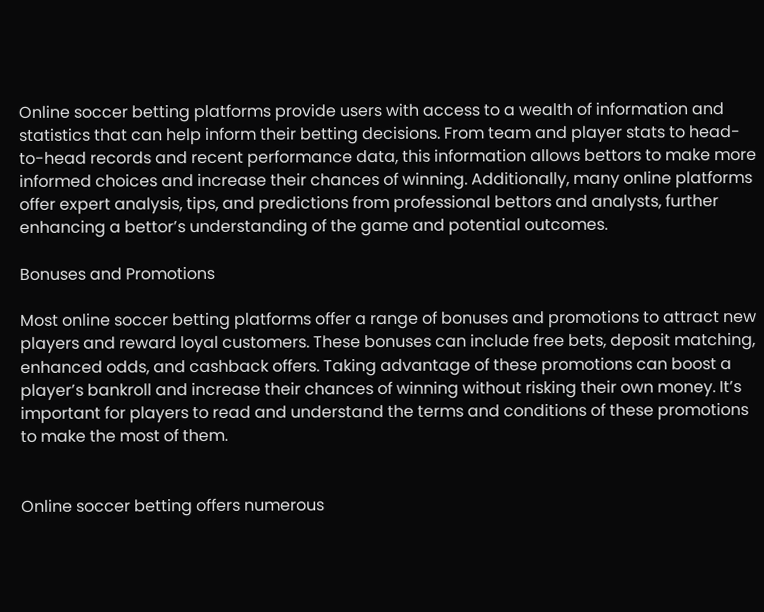Online soccer betting platforms provide users with access to a wealth of information and statistics that can help inform their betting decisions. From team and player stats to head-to-head records and recent performance data, this information allows bettors to make more informed choices and increase their chances of winning. Additionally, many online platforms offer expert analysis, tips, and predictions from professional bettors and analysts, further enhancing a bettor’s understanding of the game and potential outcomes.

Bonuses and Promotions

Most online soccer betting platforms offer a range of bonuses and promotions to attract new players and reward loyal customers. These bonuses can include free bets, deposit matching, enhanced odds, and cashback offers. Taking advantage of these promotions can boost a player’s bankroll and increase their chances of winning without risking their own money. It’s important for players to read and understand the terms and conditions of these promotions to make the most of them.


Online soccer betting offers numerous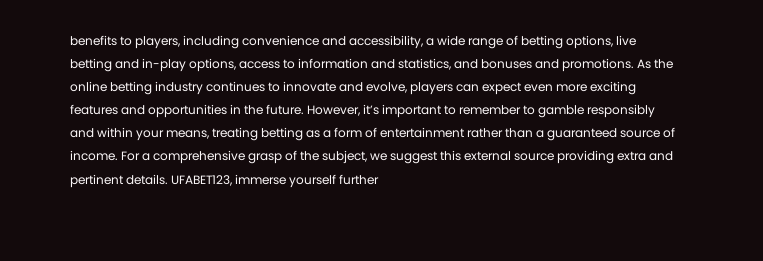benefits to players, including convenience and accessibility, a wide range of betting options, live betting and in-play options, access to information and statistics, and bonuses and promotions. As the online betting industry continues to innovate and evolve, players can expect even more exciting features and opportunities in the future. However, it’s important to remember to gamble responsibly and within your means, treating betting as a form of entertainment rather than a guaranteed source of income. For a comprehensive grasp of the subject, we suggest this external source providing extra and pertinent details. UFABET123, immerse yourself further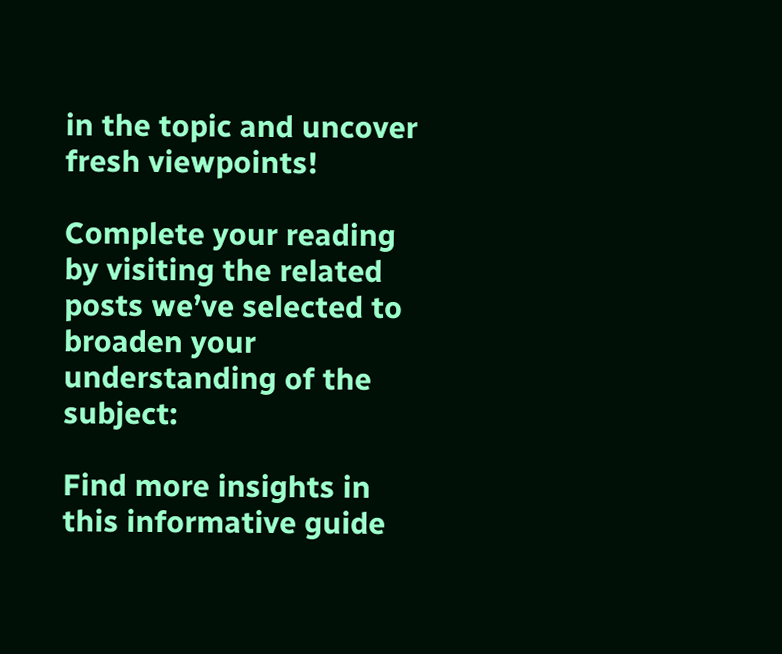in the topic and uncover fresh viewpoints!

Complete your reading by visiting the related posts we’ve selected to broaden your understanding of the subject:

Find more insights in this informative guide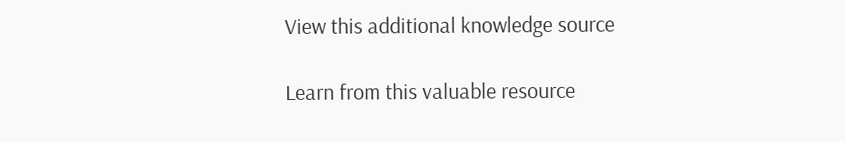View this additional knowledge source

Learn from this valuable resource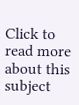Click to read more about this subject